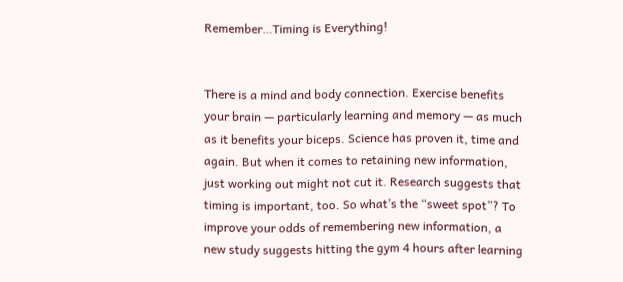Remember…Timing is Everything!


There is a mind and body connection. Exercise benefits your brain — particularly learning and memory — as much as it benefits your biceps. Science has proven it, time and again. But when it comes to retaining new information, just working out might not cut it. Research suggests that timing is important, too. So what’s the “sweet spot”? To improve your odds of remembering new information, a new study suggests hitting the gym 4 hours after learning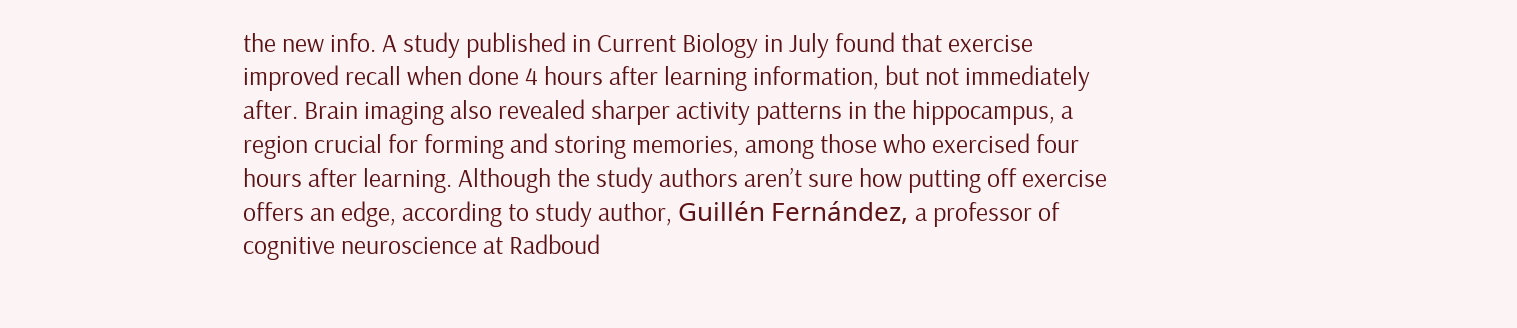the new info. A study published in Current Biology in July found that exercise improved recall when done 4 hours after learning information, but not immediately after. Brain imaging also revealed sharper activity patterns in the hippocampus, a region crucial for forming and storing memories, among those who exercised four hours after learning. Although the study authors aren’t sure how putting off exercise offers an edge, according to study author, Guillén Fernández, a professor of cognitive neuroscience at Radboud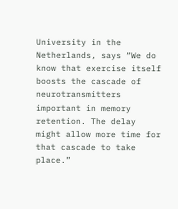University in the Netherlands, says “We do know that exercise itself boosts the cascade of neurotransmitters important in memory retention. The delay might allow more time for that cascade to take place.”